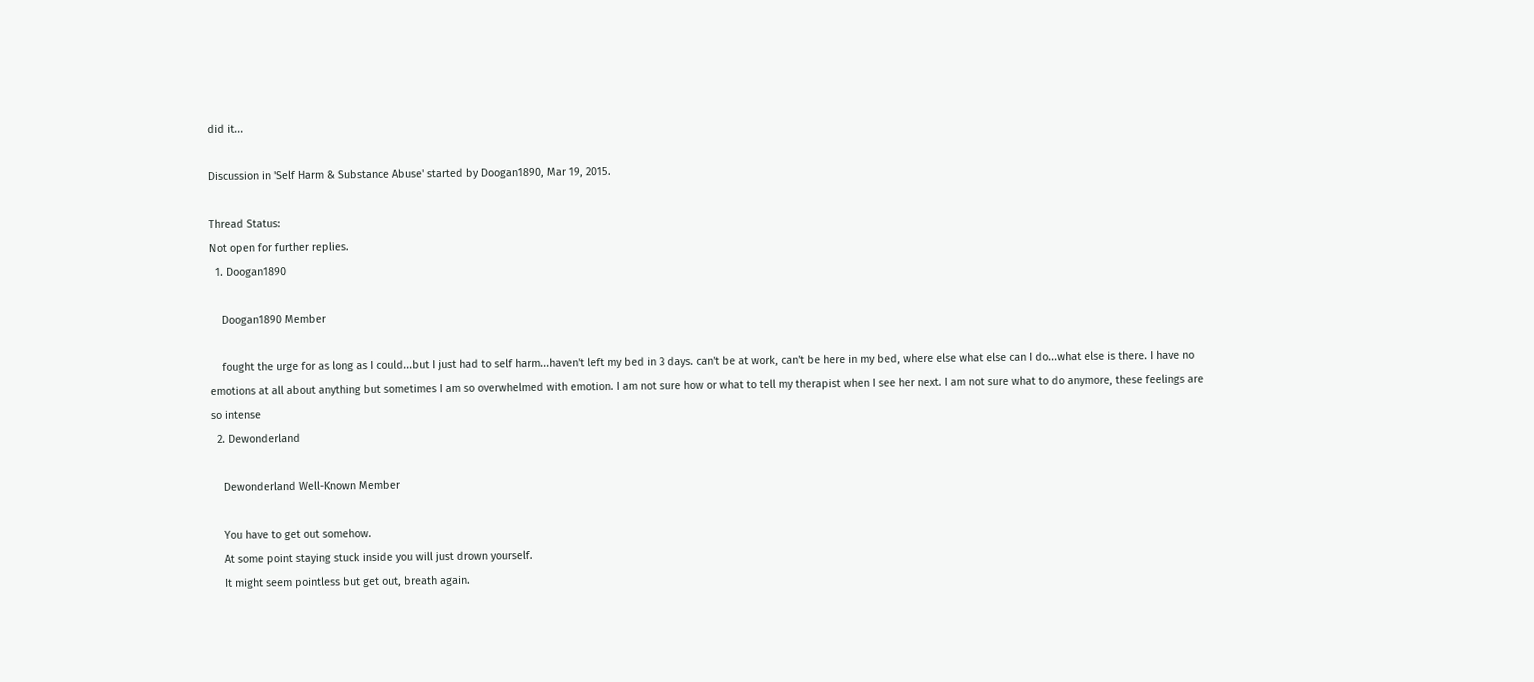did it...

Discussion in 'Self Harm & Substance Abuse' started by Doogan1890, Mar 19, 2015.

Thread Status:
Not open for further replies.
  1. Doogan1890

    Doogan1890 Member

    fought the urge for as long as I could...but I just had to self harm...haven't left my bed in 3 days. can't be at work, can't be here in my bed, where else what else can I do...what else is there. I have no emotions at all about anything but sometimes I am so overwhelmed with emotion. I am not sure how or what to tell my therapist when I see her next. I am not sure what to do anymore, these feelings are so intense
  2. Dewonderland

    Dewonderland Well-Known Member

    You have to get out somehow.
    At some point staying stuck inside you will just drown yourself.
    It might seem pointless but get out, breath again.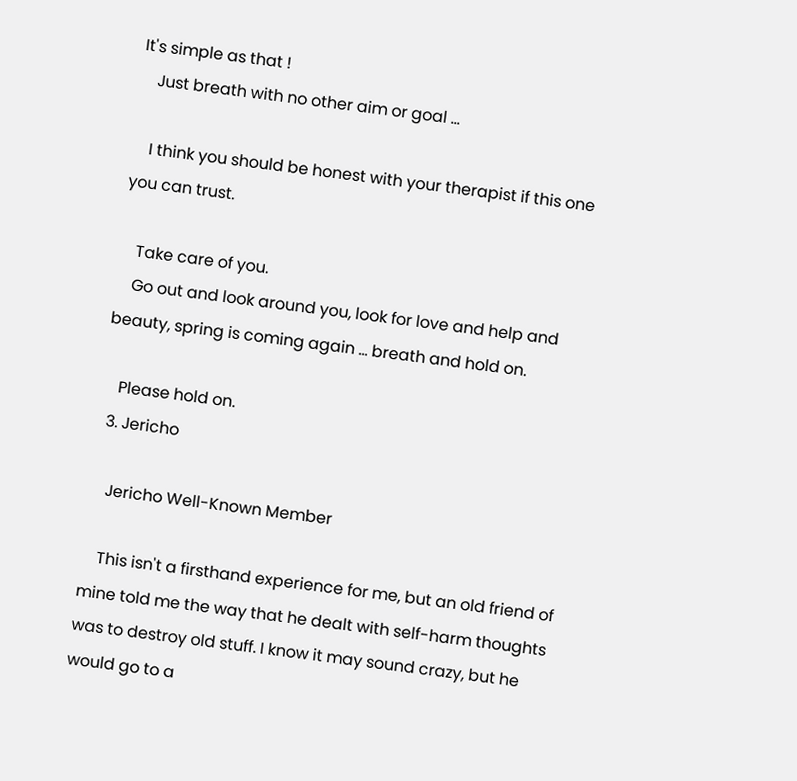It's simple as that !
    Just breath with no other aim or goal ...

    I think you should be honest with your therapist if this one you can trust.

    Take care of you.
    Go out and look around you, look for love and help and beauty, spring is coming again ... breath and hold on.

    Please hold on.
  3. Jericho

    Jericho Well-Known Member

    This isn't a firsthand experience for me, but an old friend of mine told me the way that he dealt with self-harm thoughts was to destroy old stuff. I know it may sound crazy, but he would go to a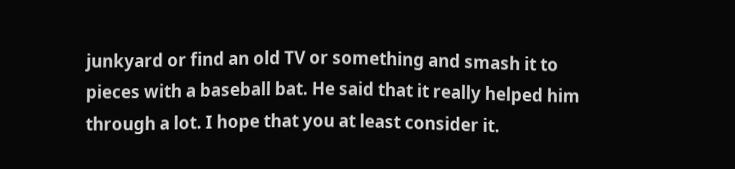junkyard or find an old TV or something and smash it to pieces with a baseball bat. He said that it really helped him through a lot. I hope that you at least consider it.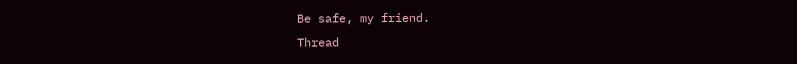Be safe, my friend.
Thread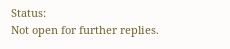Status:
Not open for further replies.